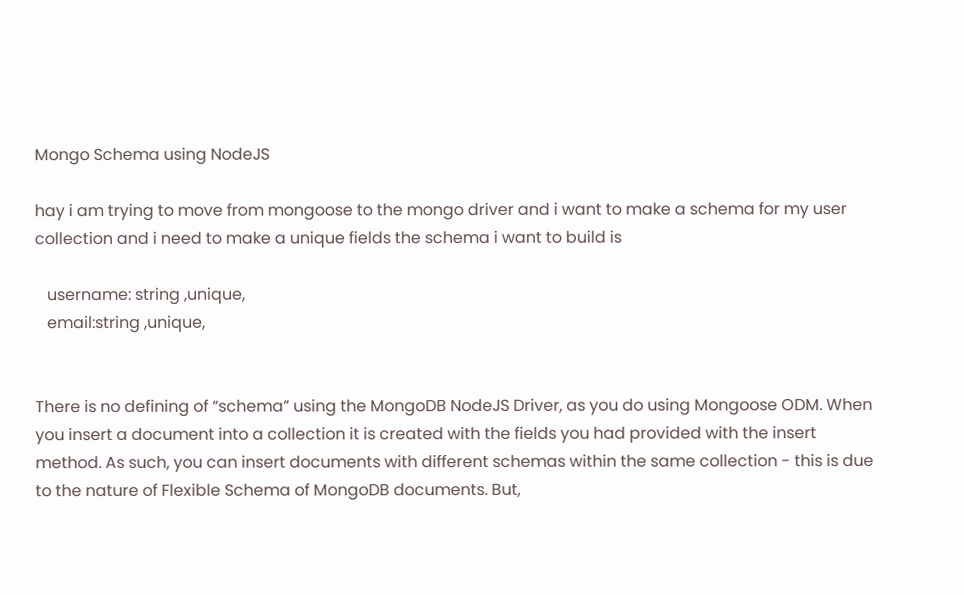Mongo Schema using NodeJS

hay i am trying to move from mongoose to the mongo driver and i want to make a schema for my user collection and i need to make a unique fields the schema i want to build is

   username: string ,unique,
   email:string ,unique,


There is no defining of “schema” using the MongoDB NodeJS Driver, as you do using Mongoose ODM. When you insert a document into a collection it is created with the fields you had provided with the insert method. As such, you can insert documents with different schemas within the same collection - this is due to the nature of Flexible Schema of MongoDB documents. But,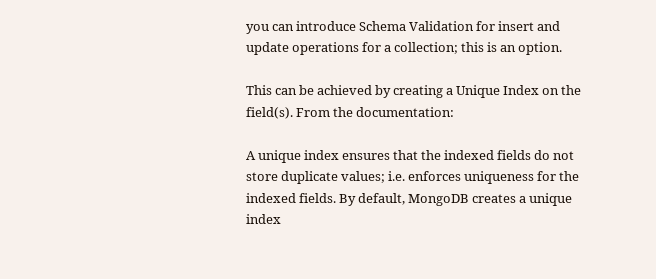you can introduce Schema Validation for insert and update operations for a collection; this is an option.

This can be achieved by creating a Unique Index on the field(s). From the documentation:

A unique index ensures that the indexed fields do not store duplicate values; i.e. enforces uniqueness for the indexed fields. By default, MongoDB creates a unique index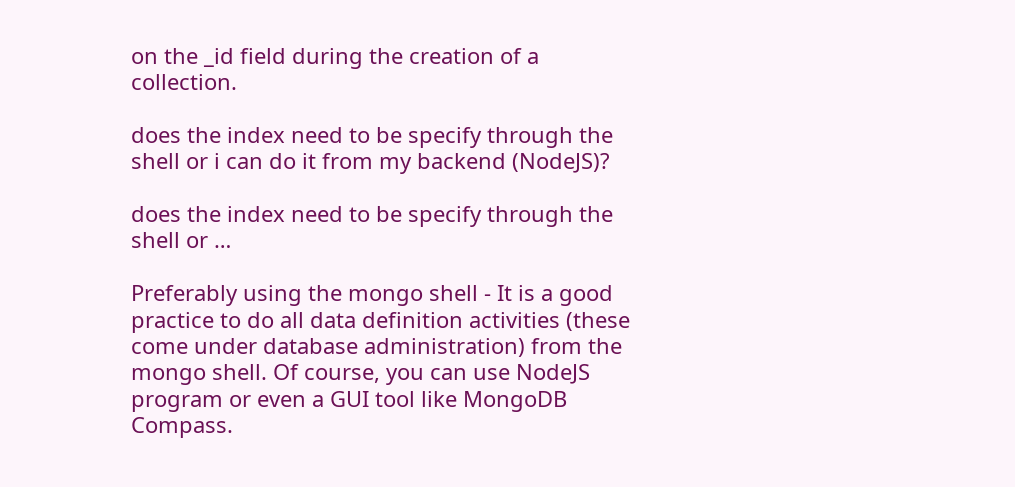on the _id field during the creation of a collection.

does the index need to be specify through the shell or i can do it from my backend (NodeJS)?

does the index need to be specify through the shell or …

Preferably using the mongo shell - It is a good practice to do all data definition activities (these come under database administration) from the mongo shell. Of course, you can use NodeJS program or even a GUI tool like MongoDB Compass.